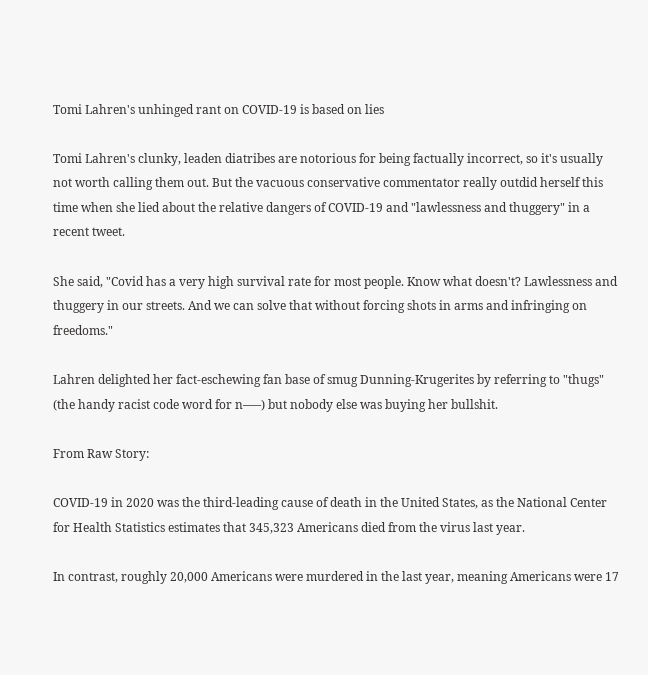Tomi Lahren's unhinged rant on COVID-19 is based on lies

Tomi Lahren's clunky, leaden diatribes are notorious for being factually incorrect, so it's usually not worth calling them out. But the vacuous conservative commentator really outdid herself this time when she lied about the relative dangers of COVID-19 and "lawlessness and thuggery" in a recent tweet.

She said, "Covid has a very high survival rate for most people. Know what doesn't? Lawlessness and thuggery in our streets. And we can solve that without forcing shots in arms and infringing on freedoms."

Lahren delighted her fact-eschewing fan base of smug Dunning-Krugerites by referring to "thugs" (the handy racist code word for n—–) but nobody else was buying her bullshit.

From Raw Story:

COVID-19 in 2020 was the third-leading cause of death in the United States, as the National Center for Health Statistics estimates that 345,323 Americans died from the virus last year.

In contrast, roughly 20,000 Americans were murdered in the last year, meaning Americans were 17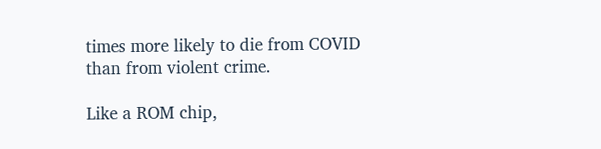times more likely to die from COVID than from violent crime.

Like a ROM chip,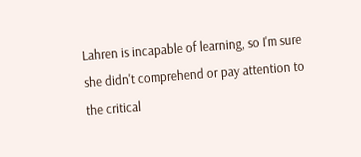Lahren is incapable of learning, so I'm sure she didn't comprehend or pay attention to the critical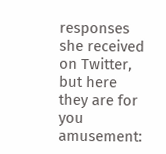responses she received on Twitter, but here they are for you amusement: